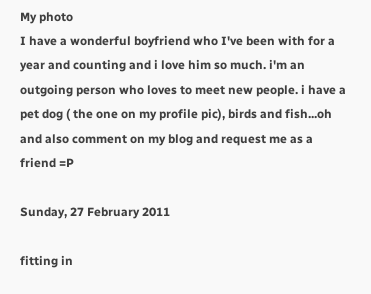My photo
I have a wonderful boyfriend who I've been with for a year and counting and i love him so much. i'm an outgoing person who loves to meet new people. i have a pet dog ( the one on my profile pic), birds and fish...oh and also comment on my blog and request me as a friend =P

Sunday, 27 February 2011

fitting in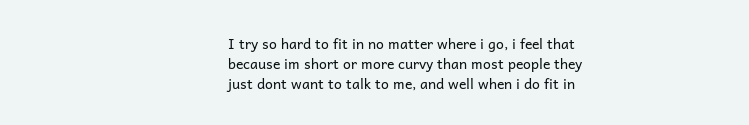I try so hard to fit in no matter where i go, i feel that because im short or more curvy than most people they just dont want to talk to me, and well when i do fit in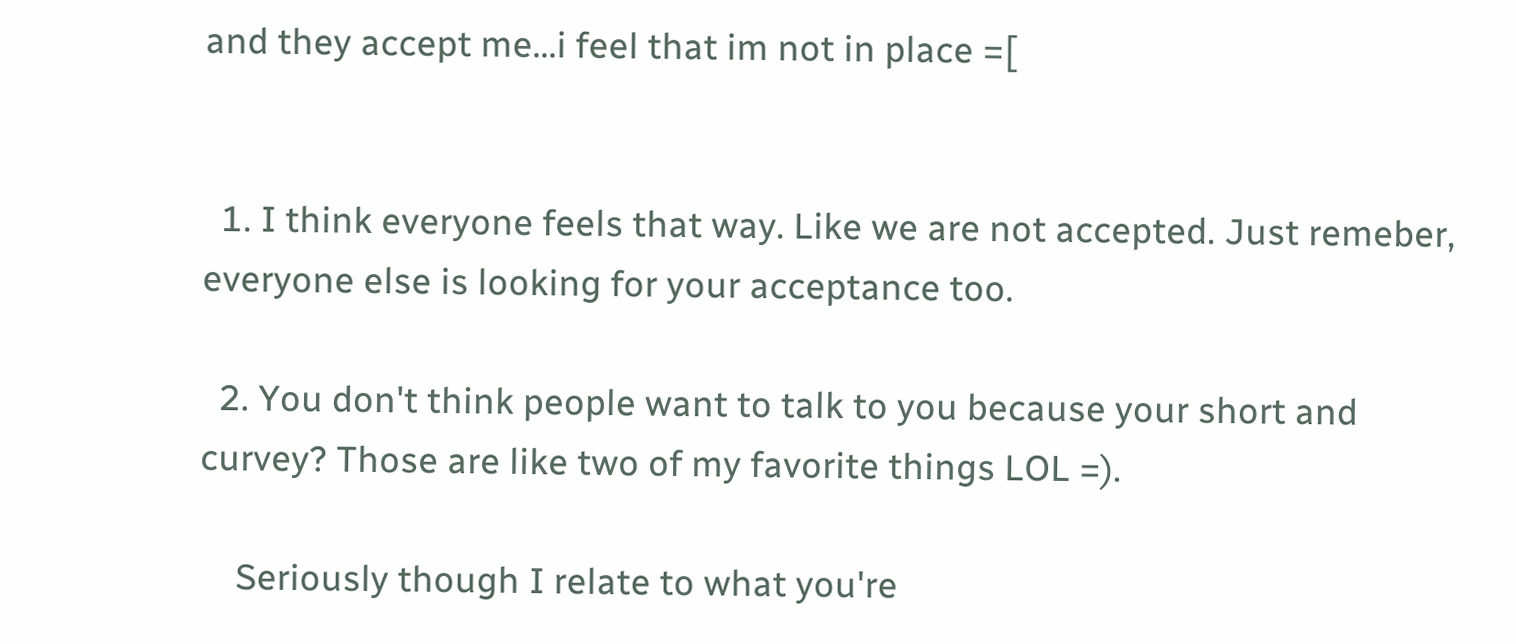and they accept me...i feel that im not in place =[


  1. I think everyone feels that way. Like we are not accepted. Just remeber, everyone else is looking for your acceptance too.

  2. You don't think people want to talk to you because your short and curvey? Those are like two of my favorite things LOL =).

    Seriously though I relate to what you're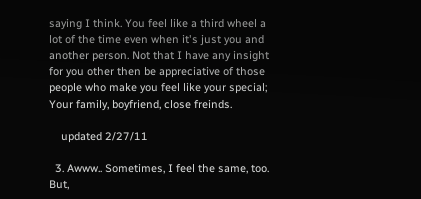saying I think. You feel like a third wheel a lot of the time even when it's just you and another person. Not that I have any insight for you other then be appreciative of those people who make you feel like your special; Your family, boyfriend, close freinds.

    updated 2/27/11

  3. Awww.. Sometimes, I feel the same, too. But,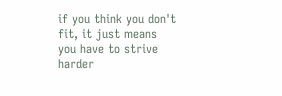if you think you don't fit, it just means you have to strive harder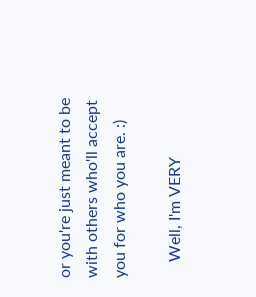or you're just meant to be with others who'll accept you for who you are. :)

    Well, I'm VERY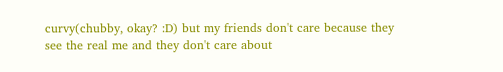curvy(chubby, okay? :D) but my friends don't care because they see the real me and they don't care about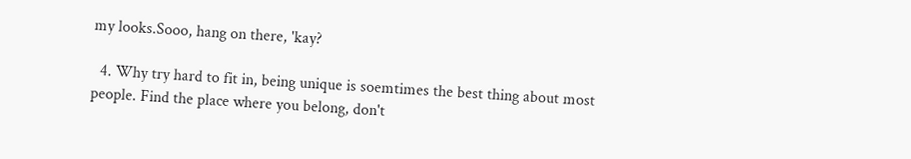my looks.Sooo, hang on there, 'kay?

  4. Why try hard to fit in, being unique is soemtimes the best thing about most people. Find the place where you belong, don't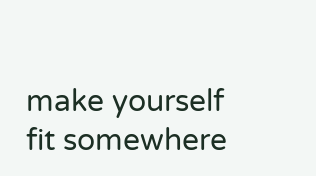make yourself fit somewhere